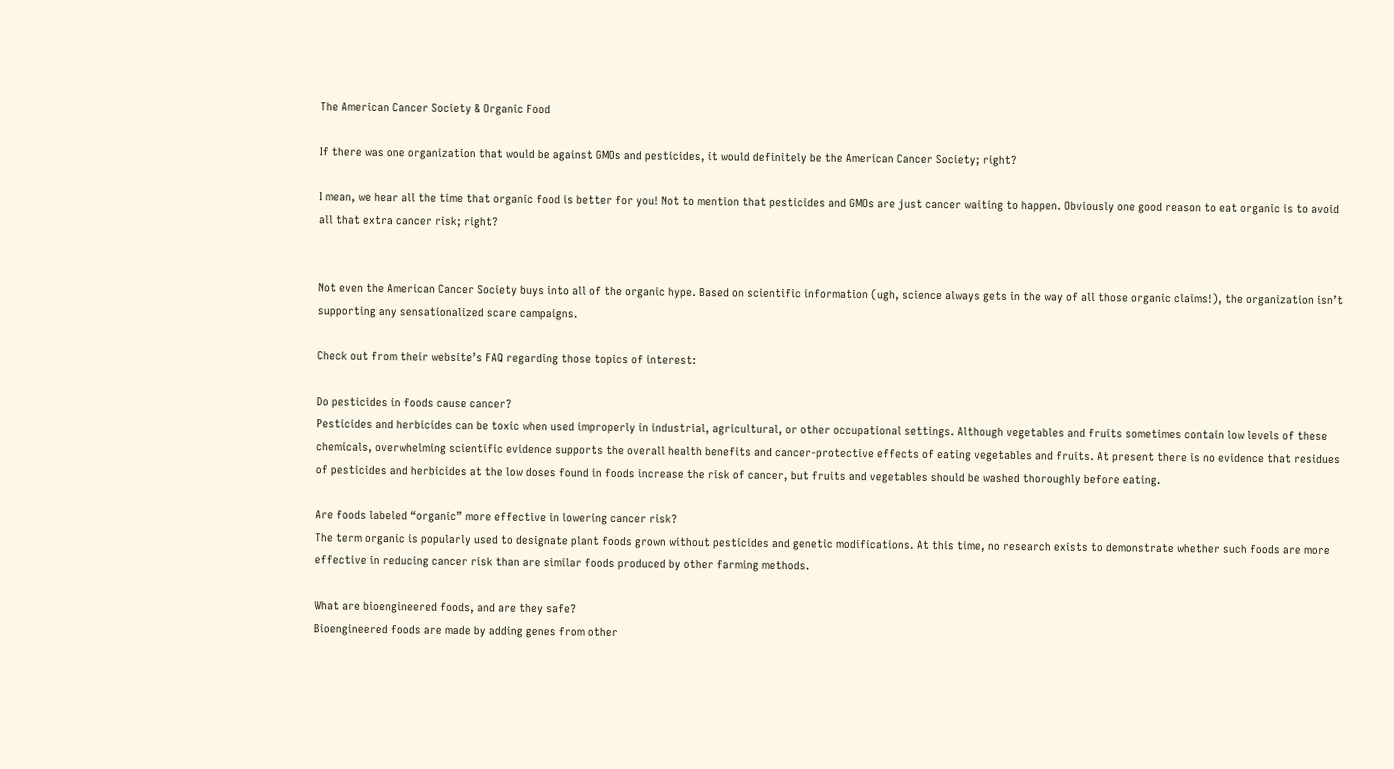The American Cancer Society & Organic Food

If there was one organization that would be against GMOs and pesticides, it would definitely be the American Cancer Society; right?

I mean, we hear all the time that organic food is better for you! Not to mention that pesticides and GMOs are just cancer waiting to happen. Obviously one good reason to eat organic is to avoid all that extra cancer risk; right?


Not even the American Cancer Society buys into all of the organic hype. Based on scientific information (ugh, science always gets in the way of all those organic claims!), the organization isn’t supporting any sensationalized scare campaigns.

Check out from their website’s FAQ regarding those topics of interest:

Do pesticides in foods cause cancer?
Pesticides and herbicides can be toxic when used improperly in industrial, agricultural, or other occupational settings. Although vegetables and fruits sometimes contain low levels of these chemicals, overwhelming scientific evidence supports the overall health benefits and cancer-protective effects of eating vegetables and fruits. At present there is no evidence that residues of pesticides and herbicides at the low doses found in foods increase the risk of cancer, but fruits and vegetables should be washed thoroughly before eating.

Are foods labeled “organic” more effective in lowering cancer risk?
The term organic is popularly used to designate plant foods grown without pesticides and genetic modifications. At this time, no research exists to demonstrate whether such foods are more effective in reducing cancer risk than are similar foods produced by other farming methods.

What are bioengineered foods, and are they safe?
Bioengineered foods are made by adding genes from other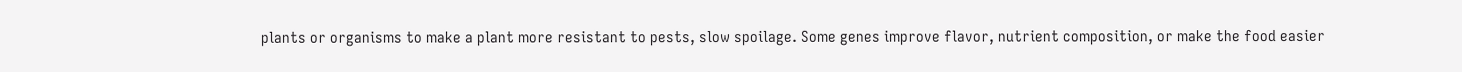plants or organisms to make a plant more resistant to pests, slow spoilage. Some genes improve flavor, nutrient composition, or make the food easier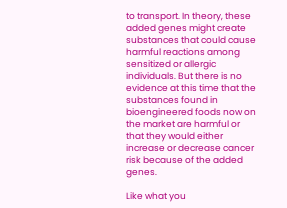to transport. In theory, these added genes might create substances that could cause harmful reactions among sensitized or allergic individuals. But there is no evidence at this time that the substances found in bioengineered foods now on the market are harmful or that they would either increase or decrease cancer risk because of the added genes.

Like what you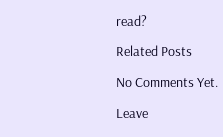read?

Related Posts

No Comments Yet.

Leave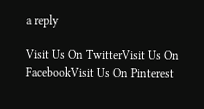a reply

Visit Us On TwitterVisit Us On FacebookVisit Us On Pinterest